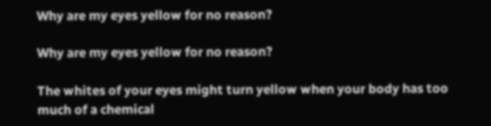Why are my eyes yellow for no reason?

Why are my eyes yellow for no reason?

The whites of your eyes might turn yellow when your body has too much of a chemical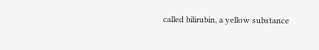called bilirubin, a yellow substance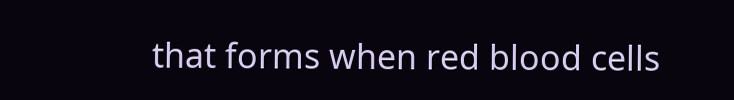that forms when red blood cells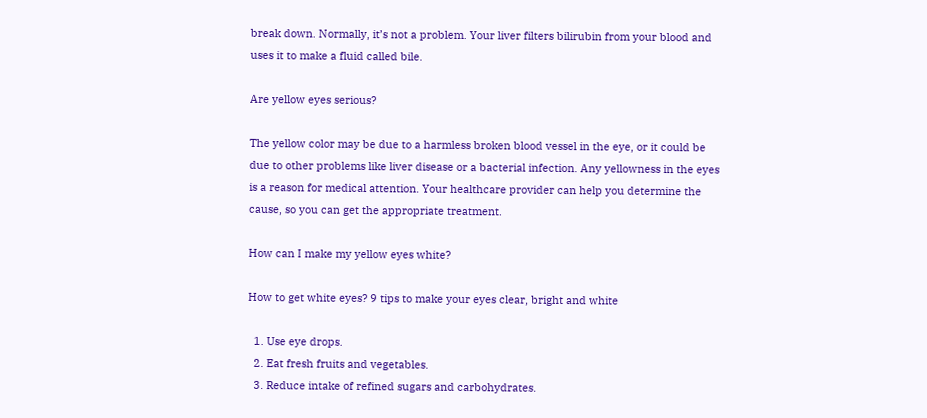break down. Normally, it’s not a problem. Your liver filters bilirubin from your blood and uses it to make a fluid called bile.

Are yellow eyes serious?

The yellow color may be due to a harmless broken blood vessel in the eye, or it could be due to other problems like liver disease or a bacterial infection. Any yellowness in the eyes is a reason for medical attention. Your healthcare provider can help you determine the cause, so you can get the appropriate treatment.

How can I make my yellow eyes white?

How to get white eyes? 9 tips to make your eyes clear, bright and white

  1. Use eye drops.
  2. Eat fresh fruits and vegetables.
  3. Reduce intake of refined sugars and carbohydrates.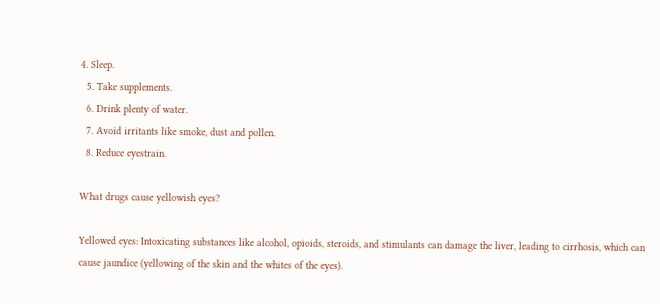4. Sleep.
  5. Take supplements.
  6. Drink plenty of water.
  7. Avoid irritants like smoke, dust and pollen.
  8. Reduce eyestrain.

What drugs cause yellowish eyes?

Yellowed eyes: Intoxicating substances like alcohol, opioids, steroids, and stimulants can damage the liver, leading to cirrhosis, which can cause jaundice (yellowing of the skin and the whites of the eyes).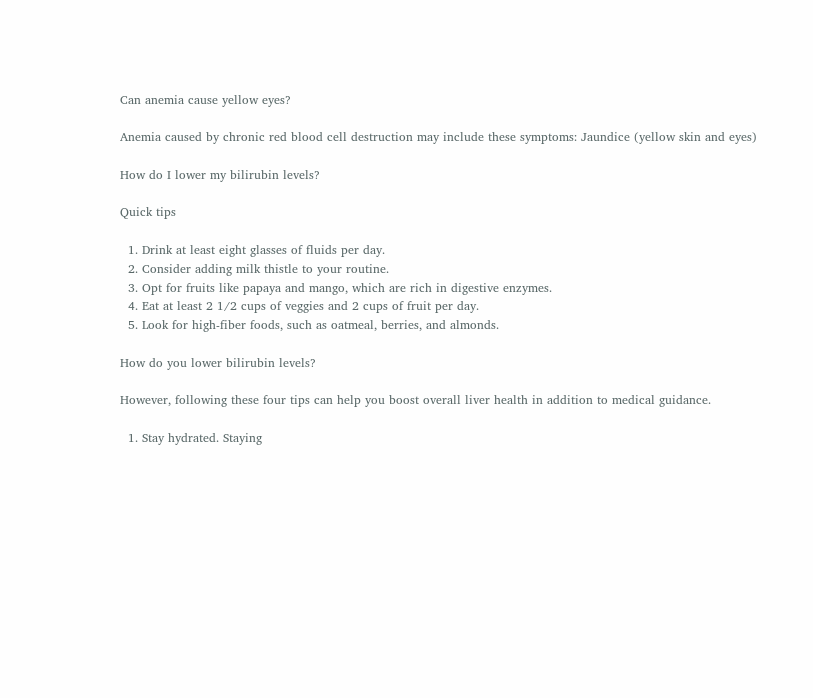Can anemia cause yellow eyes?

Anemia caused by chronic red blood cell destruction may include these symptoms: Jaundice (yellow skin and eyes)

How do I lower my bilirubin levels?

Quick tips

  1. Drink at least eight glasses of fluids per day.
  2. Consider adding milk thistle to your routine.
  3. Opt for fruits like papaya and mango, which are rich in digestive enzymes.
  4. Eat at least 2 1/2 cups of veggies and 2 cups of fruit per day.
  5. Look for high-fiber foods, such as oatmeal, berries, and almonds.

How do you lower bilirubin levels?

However, following these four tips can help you boost overall liver health in addition to medical guidance.

  1. Stay hydrated. Staying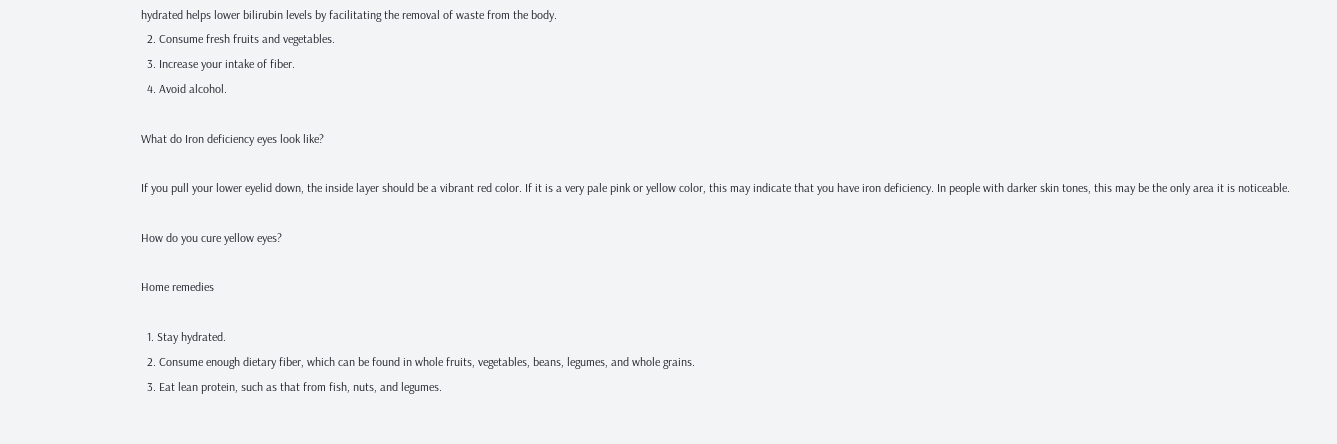hydrated helps lower bilirubin levels by facilitating the removal of waste from the body.
  2. Consume fresh fruits and vegetables.
  3. Increase your intake of fiber.
  4. Avoid alcohol.

What do Iron deficiency eyes look like?

If you pull your lower eyelid down, the inside layer should be a vibrant red color. If it is a very pale pink or yellow color, this may indicate that you have iron deficiency. In people with darker skin tones, this may be the only area it is noticeable.

How do you cure yellow eyes?

Home remedies

  1. Stay hydrated.
  2. Consume enough dietary fiber, which can be found in whole fruits, vegetables, beans, legumes, and whole grains.
  3. Eat lean protein, such as that from fish, nuts, and legumes.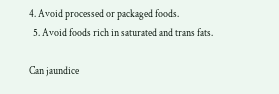4. Avoid processed or packaged foods.
  5. Avoid foods rich in saturated and trans fats.

Can jaundice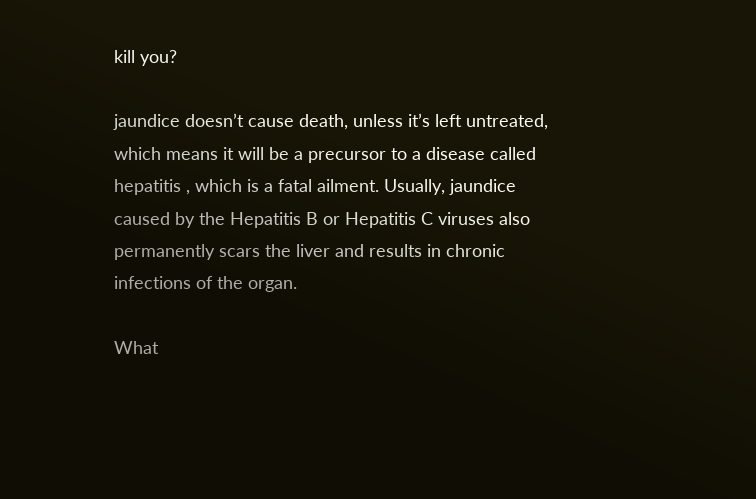kill you?

jaundice doesn’t cause death, unless it’s left untreated, which means it will be a precursor to a disease called hepatitis , which is a fatal ailment. Usually, jaundice caused by the Hepatitis B or Hepatitis C viruses also permanently scars the liver and results in chronic infections of the organ.

What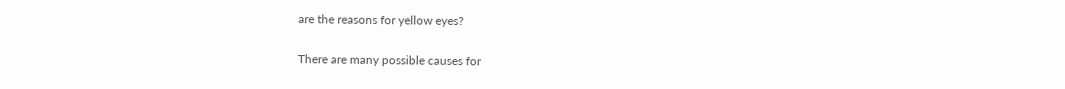are the reasons for yellow eyes?

There are many possible causes for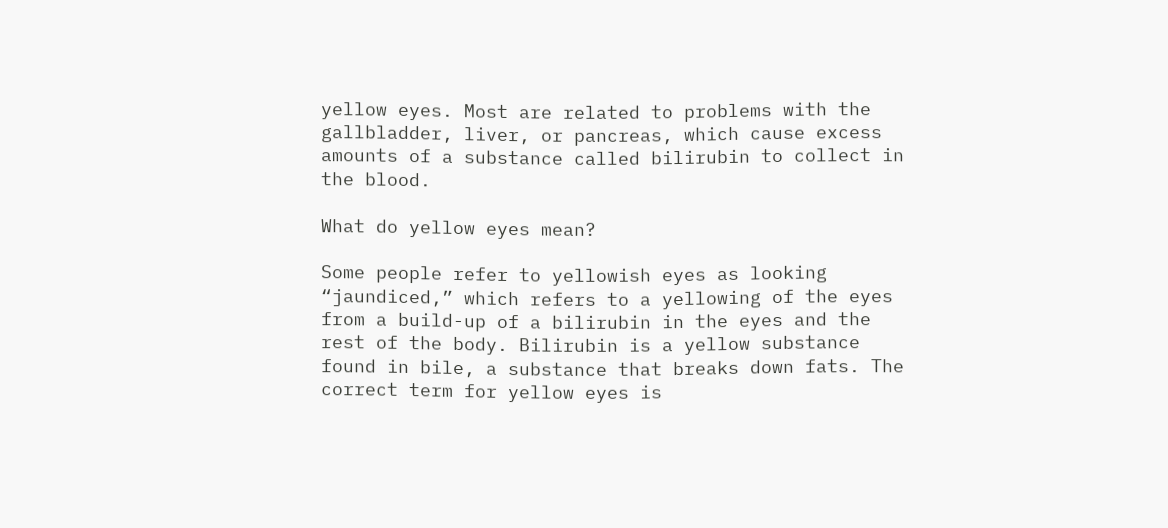yellow eyes. Most are related to problems with the gallbladder, liver, or pancreas, which cause excess amounts of a substance called bilirubin to collect in the blood.

What do yellow eyes mean?

Some people refer to yellowish eyes as looking “jaundiced,” which refers to a yellowing of the eyes from a build-up of a bilirubin in the eyes and the rest of the body. Bilirubin is a yellow substance found in bile, a substance that breaks down fats. The correct term for yellow eyes is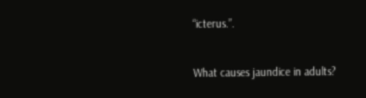“icterus.”.

What causes jaundice in adults?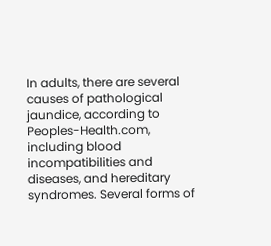In adults, there are several causes of pathological jaundice, according to Peoples-Health.com, including blood incompatibilities and diseases, and hereditary syndromes. Several forms of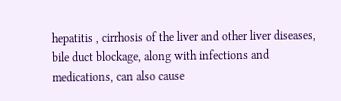hepatitis , cirrhosis of the liver and other liver diseases, bile duct blockage, along with infections and medications, can also cause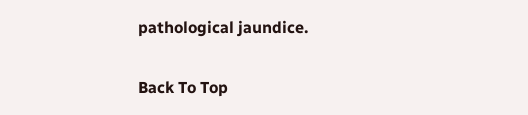pathological jaundice.

Back To Top